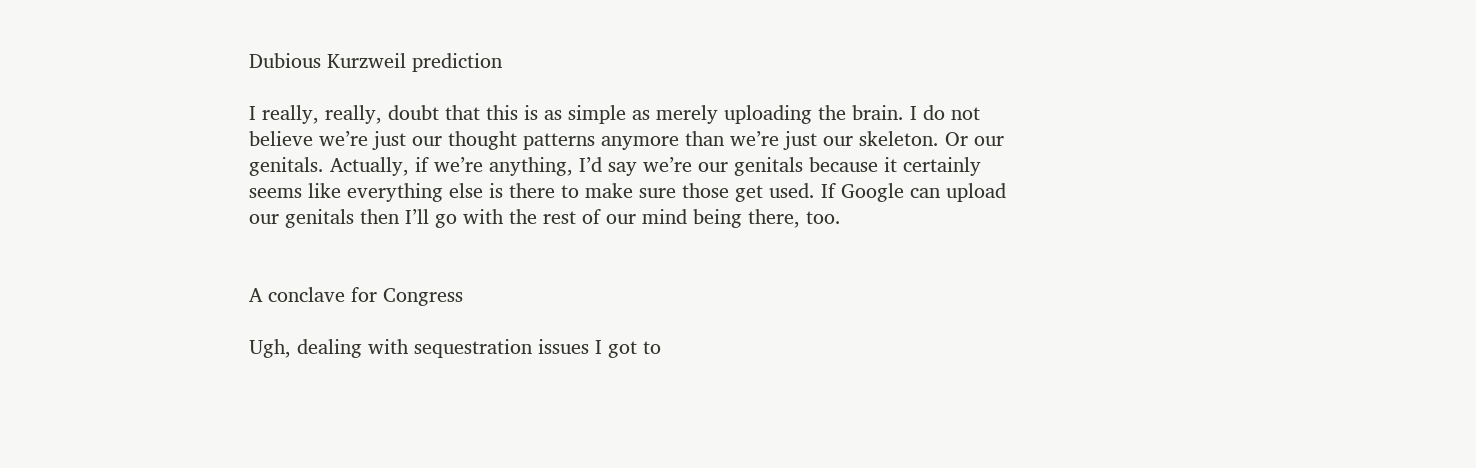Dubious Kurzweil prediction

I really, really, doubt that this is as simple as merely uploading the brain. I do not believe we’re just our thought patterns anymore than we’re just our skeleton. Or our genitals. Actually, if we’re anything, I’d say we’re our genitals because it certainly seems like everything else is there to make sure those get used. If Google can upload our genitals then I’ll go with the rest of our mind being there, too.


A conclave for Congress

Ugh, dealing with sequestration issues I got to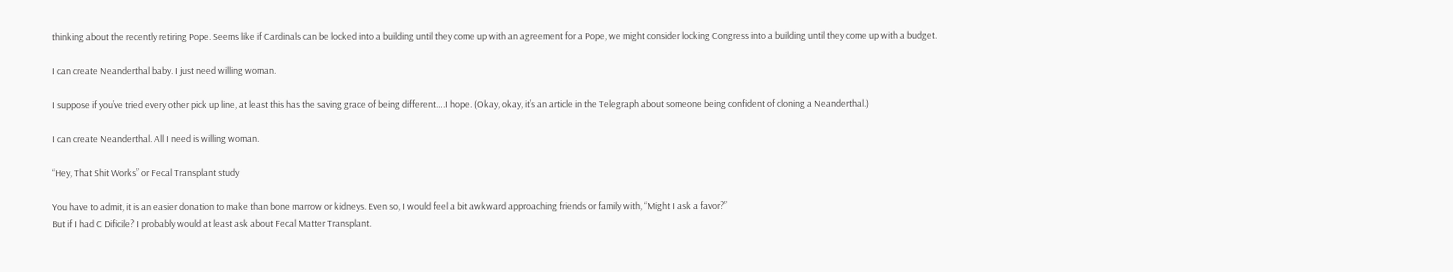thinking about the recently retiring Pope. Seems like if Cardinals can be locked into a building until they come up with an agreement for a Pope, we might consider locking Congress into a building until they come up with a budget.

I can create Neanderthal baby. I just need willing woman.

I suppose if you’ve tried every other pick up line, at least this has the saving grace of being different….I hope. (Okay, okay, it’s an article in the Telegraph about someone being confident of cloning a Neanderthal.)

I can create Neanderthal. All I need is willing woman.

“Hey, That Shit Works” or Fecal Transplant study

You have to admit, it is an easier donation to make than bone marrow or kidneys. Even so, I would feel a bit awkward approaching friends or family with, “Might I ask a favor?”
But if I had C Dificile? I probably would at least ask about Fecal Matter Transplant.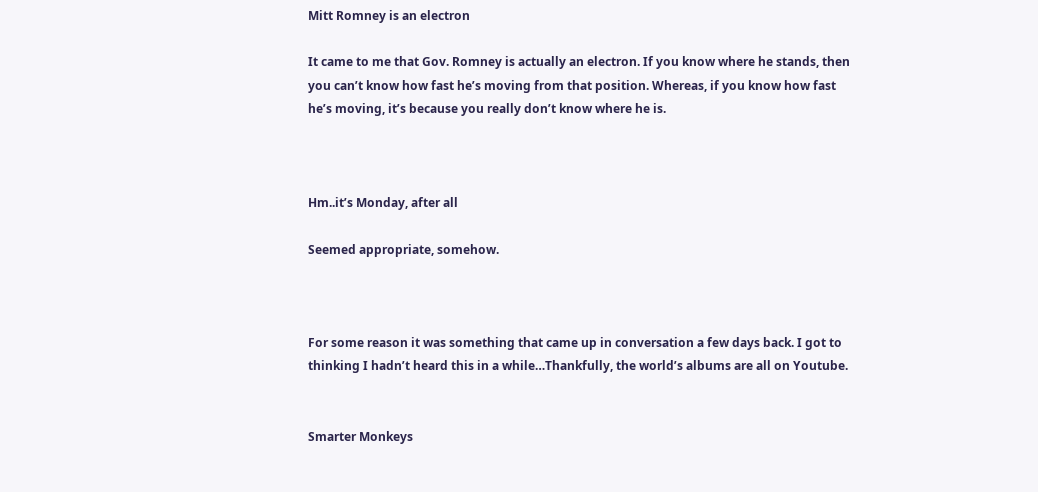Mitt Romney is an electron

It came to me that Gov. Romney is actually an electron. If you know where he stands, then you can’t know how fast he’s moving from that position. Whereas, if you know how fast he’s moving, it’s because you really don’t know where he is.



Hm..it’s Monday, after all

Seemed appropriate, somehow.



For some reason it was something that came up in conversation a few days back. I got to thinking I hadn’t heard this in a while…Thankfully, the world’s albums are all on Youtube.


Smarter Monkeys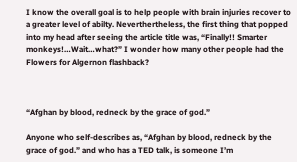I know the overall goal is to help people with brain injuries recover to a greater level of abilty. Neverthertheless, the first thing that popped into my head after seeing the article title was, “Finally!! Smarter monkeys!…Wait…what?” I wonder how many other people had the Flowers for Algernon flashback?



“Afghan by blood, redneck by the grace of god.”

Anyone who self-describes as, “Afghan by blood, redneck by the grace of god.” and who has a TED talk, is someone I’m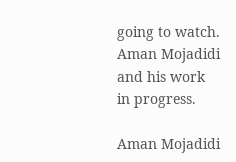going to watch. Aman Mojadidi and his work in progress.

Aman Mojadidi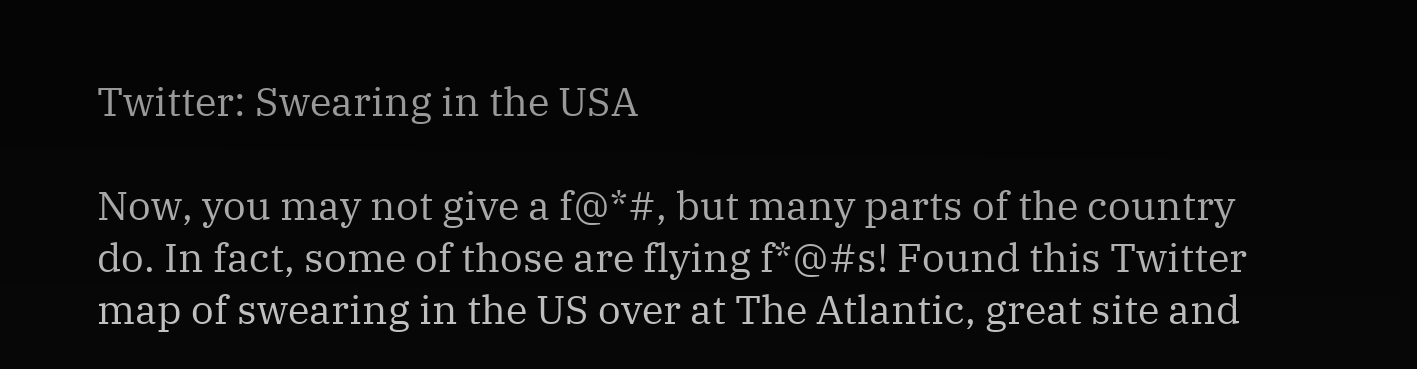Twitter: Swearing in the USA

Now, you may not give a f@*#, but many parts of the country do. In fact, some of those are flying f*@#s! Found this Twitter map of swearing in the US over at The Atlantic, great site and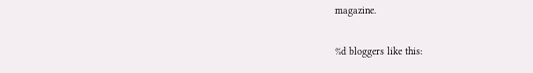magazine.

%d bloggers like this: